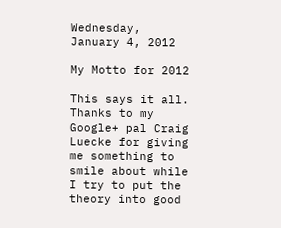Wednesday, January 4, 2012

My Motto for 2012

This says it all.  Thanks to my Google+ pal Craig Luecke for giving me something to smile about while I try to put the theory into good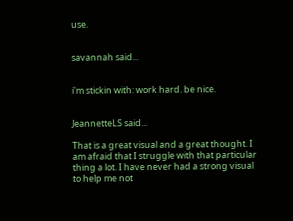use.


savannah said...


i'm stickin with: work hard. be nice.


JeannetteLS said...

That is a great visual and a great thought. I am afraid that I struggle with that particular thing a lot. I have never had a strong visual to help me not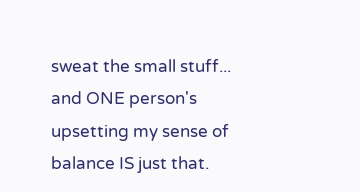sweat the small stuff... and ONE person's upsetting my sense of balance IS just that.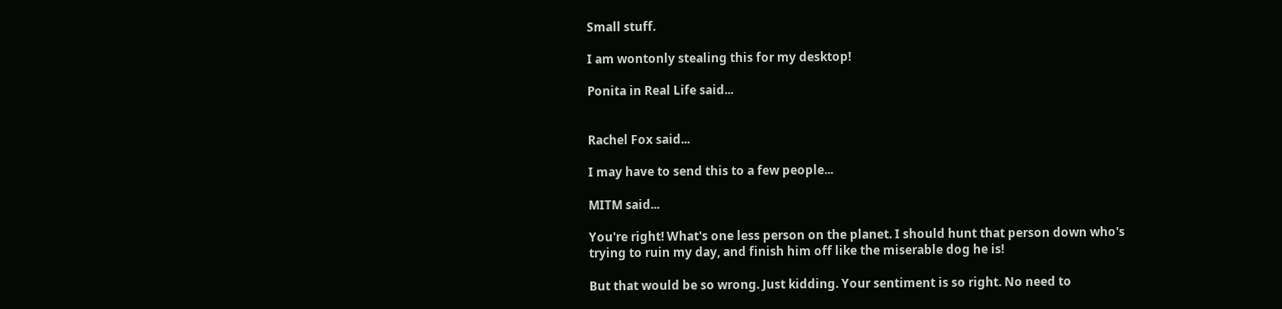Small stuff.

I am wontonly stealing this for my desktop!

Ponita in Real Life said...


Rachel Fox said...

I may have to send this to a few people...

MITM said...

You're right! What's one less person on the planet. I should hunt that person down who's trying to ruin my day, and finish him off like the miserable dog he is!

But that would be so wrong. Just kidding. Your sentiment is so right. No need to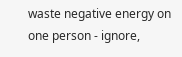waste negative energy on one person - ignore,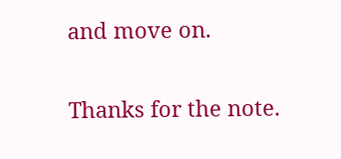and move on.

Thanks for the note.